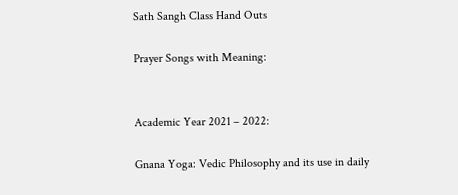Sath Sangh Class Hand Outs

Prayer Songs with Meaning:


Academic Year 2021 – 2022:

Gnana Yoga: Vedic Philosophy and its use in daily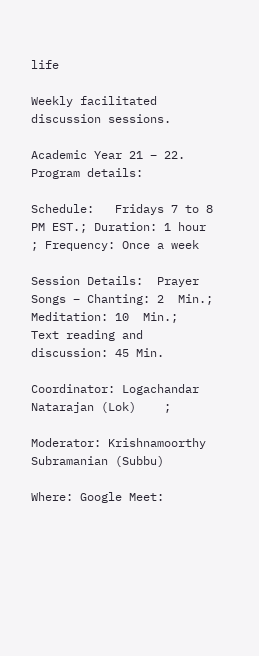life

Weekly facilitated discussion sessions.

Academic Year 21 – 22.    Program details:

Schedule:   Fridays 7 to 8 PM EST.; Duration: 1 hour ; Frequency: Once a week

Session Details:  Prayer Songs – Chanting: 2  Min.; Meditation: 10  Min.;  Text reading and discussion: 45 Min.

Coordinator: Logachandar Natarajan (Lok)    ;

Moderator: Krishnamoorthy Subramanian (Subbu)

Where: Google Meet: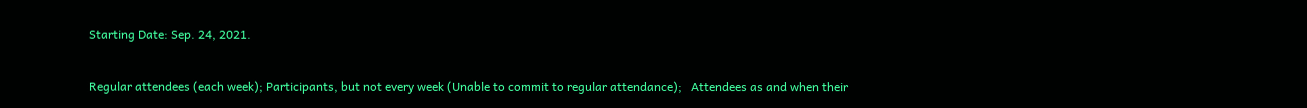Starting Date: Sep. 24, 2021.


Regular attendees (each week); Participants, but not every week (Unable to commit to regular attendance);   Attendees as and when their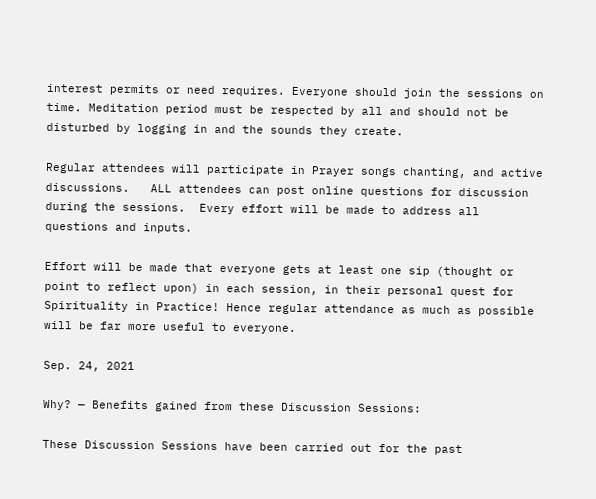interest permits or need requires. Everyone should join the sessions on time. Meditation period must be respected by all and should not be disturbed by logging in and the sounds they create.

Regular attendees will participate in Prayer songs chanting, and active discussions.   ALL attendees can post online questions for discussion during the sessions.  Every effort will be made to address all questions and inputs.

Effort will be made that everyone gets at least one sip (thought or point to reflect upon) in each session, in their personal quest for Spirituality in Practice! Hence regular attendance as much as possible will be far more useful to everyone.

Sep. 24, 2021

Why? — Benefits gained from these Discussion Sessions:

These Discussion Sessions have been carried out for the past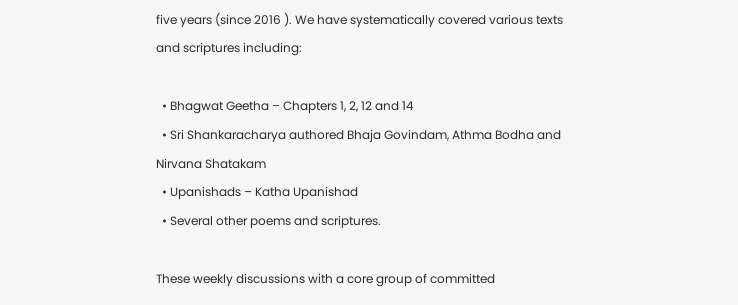five years (since 2016 ). We have systematically covered various texts and scriptures including:

  • Bhagwat Geetha – Chapters 1, 2, 12 and 14
  • Sri Shankaracharya authored Bhaja Govindam, Athma Bodha and Nirvana Shatakam
  • Upanishads – Katha Upanishad
  • Several other poems and scriptures.

These weekly discussions with a core group of committed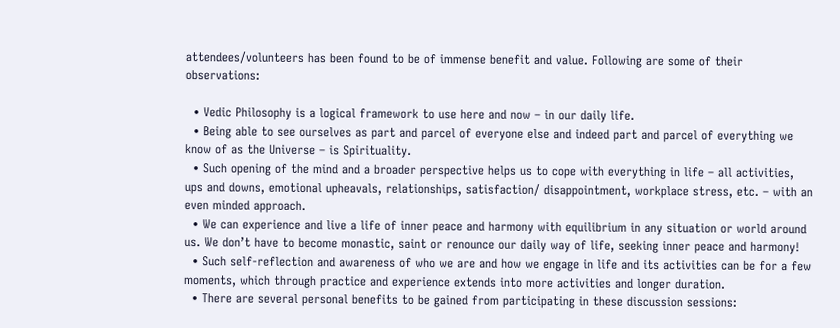attendees/volunteers has been found to be of immense benefit and value. Following are some of their observations:

  • Vedic Philosophy is a logical framework to use here and now – in our daily life.
  • Being able to see ourselves as part and parcel of everyone else and indeed part and parcel of everything we know of as the Universe – is Spirituality.
  • Such opening of the mind and a broader perspective helps us to cope with everything in life – all activities, ups and downs, emotional upheavals, relationships, satisfaction/ disappointment, workplace stress, etc. – with an even minded approach.
  • We can experience and live a life of inner peace and harmony with equilibrium in any situation or world around us. We don’t have to become monastic, saint or renounce our daily way of life, seeking inner peace and harmony!
  • Such self-reflection and awareness of who we are and how we engage in life and its activities can be for a few moments, which through practice and experience extends into more activities and longer duration.
  • There are several personal benefits to be gained from participating in these discussion sessions: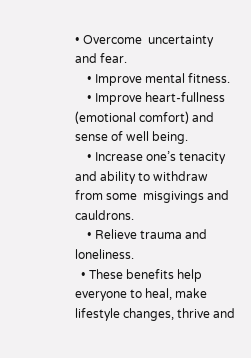• Overcome  uncertainty and fear.
    • Improve mental fitness.
    • Improve heart-fullness (emotional comfort) and sense of well being.
    • Increase one’s tenacity and ability to withdraw from some  misgivings and cauldrons.
    • Relieve trauma and loneliness.
  • These benefits help everyone to heal, make lifestyle changes, thrive and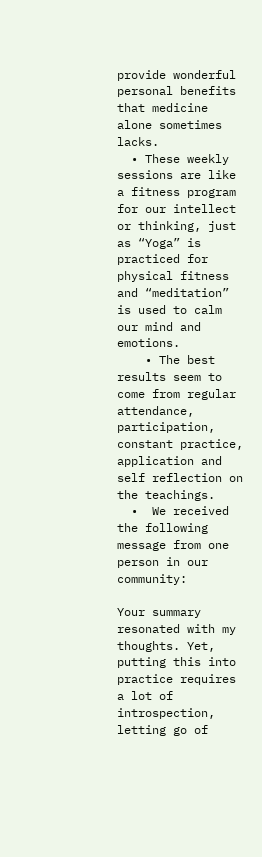provide wonderful personal benefits that medicine alone sometimes lacks.
  • These weekly sessions are like a fitness program for our intellect or thinking, just as “Yoga” is practiced for physical fitness and “meditation” is used to calm our mind and emotions.
    • The best results seem to come from regular attendance, participation, constant practice, application and self reflection on the teachings.
  •  We received the following message from one person in our community:

Your summary resonated with my thoughts. Yet, putting this into practice requires a lot of introspection, letting go of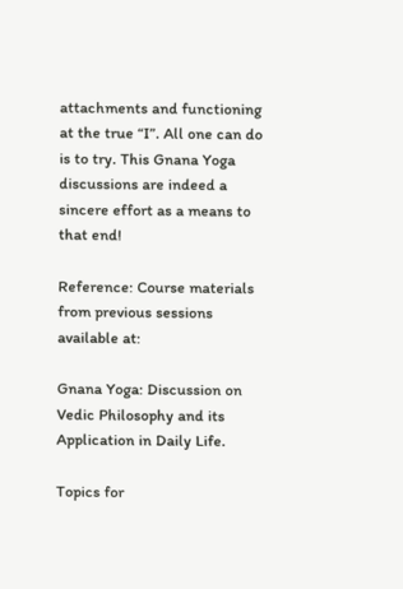attachments and functioning at the true “I”. All one can do is to try. This Gnana Yoga discussions are indeed a sincere effort as a means to that end!

Reference: Course materials from previous sessions available at:

Gnana Yoga: Discussion on Vedic Philosophy and its Application in Daily Life.

Topics for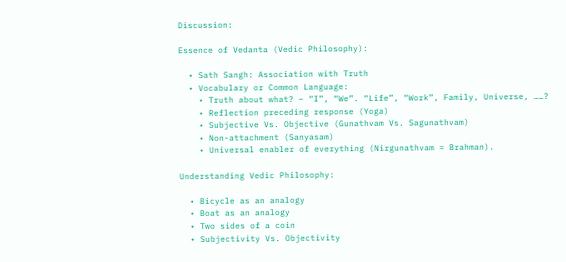Discussion:

Essence of Vedanta (Vedic Philosophy):

  • Sath Sangh: Association with Truth
  • Vocabulary or Common Language:
    • Truth about what? – “I”, “We”. “Life”, “Work”, Family, Universe, ……?
    • Reflection preceding response (Yoga)
    • Subjective Vs. Objective (Gunathvam Vs. Sagunathvam)
    • Non-attachment (Sanyasam)
    • Universal enabler of everything (Nirgunathvam = Brahman).

Understanding Vedic Philosophy:

  • Bicycle as an analogy
  • Boat as an analogy
  • Two sides of a coin
  • Subjectivity Vs. Objectivity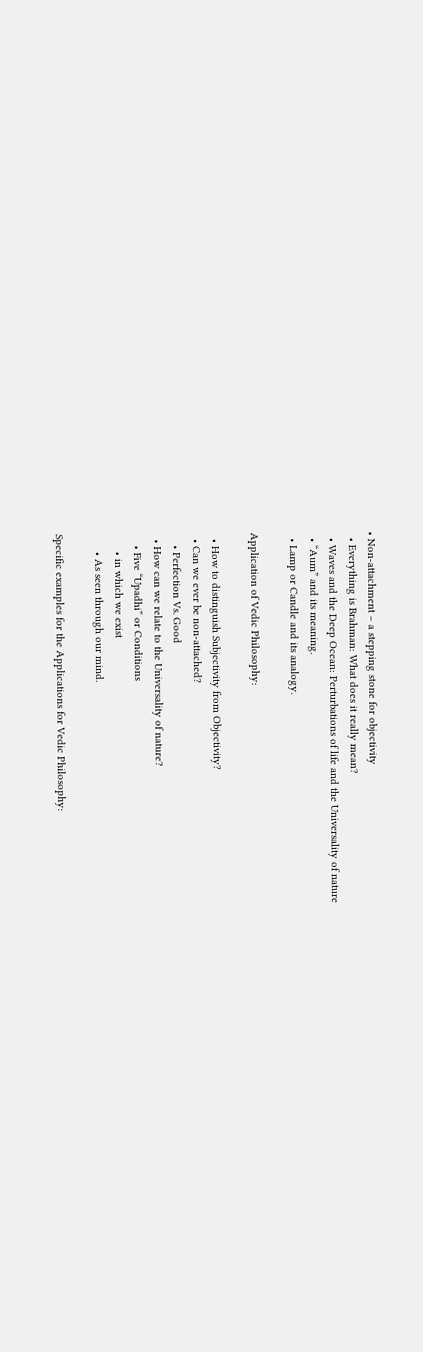• Non-attachment – a stepping stone for objectivity
  • Everything is Brahman: What does it really mean?
  • Waves and the Deep Ocean: Perturbations of life and the Universality of nature
  • “Aum” and its meaning.
  • Lamp or Candle and its analogy.

Application of Vedic Philosophy:

  • How to distinguish Subjectivity from Objectivity?
  • Can we ever be non-attached?
    • Perfection Vs. Good
  • How can we relate to the Universality of nature?
    • Five “Upadhi” or Conditions
      • in which we exist
      • As seen through our mind.

Specific examples for the Applications for Vedic Philosophy: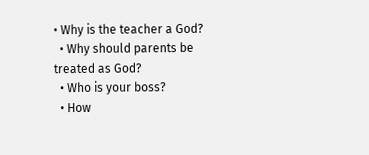• Why is the teacher a God?
  • Why should parents be treated as God?
  • Who is your boss?
  • How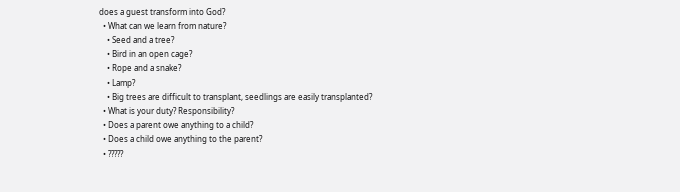does a guest transform into God?
  • What can we learn from nature?
    • Seed and a tree?
    • Bird in an open cage?
    • Rope and a snake?
    • Lamp?
    • Big trees are difficult to transplant, seedlings are easily transplanted?
  • What is your duty? Responsibility?
  • Does a parent owe anything to a child?
  • Does a child owe anything to the parent?
  • ?????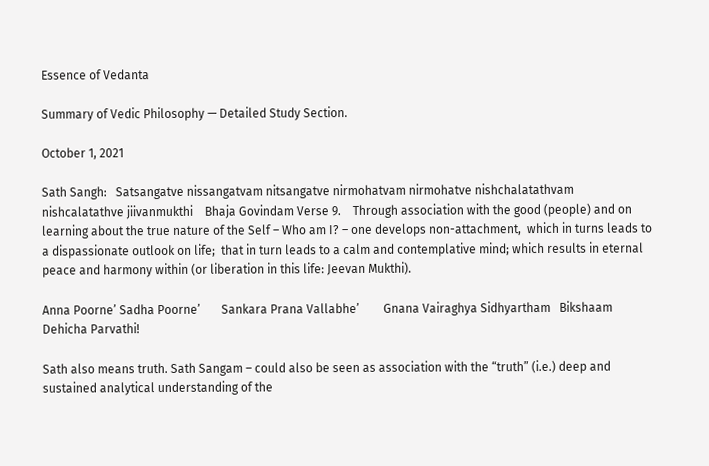Essence of Vedanta

Summary of Vedic Philosophy — Detailed Study Section.

October 1, 2021

Sath Sangh:   Satsangatve nissangatvam nitsangatve nirmohatvam nirmohatve nishchalatathvam nishcalatathve jiivanmukthi    Bhaja Govindam Verse 9.    Through association with the good (people) and on learning about the true nature of the Self – Who am I? – one develops non-attachment,  which in turns leads to a dispassionate outlook on life;  that in turn leads to a calm and contemplative mind; which results in eternal peace and harmony within (or liberation in this life: Jeevan Mukthi).

Anna Poorne’ Sadha Poorne’       Sankara Prana Vallabhe’        Gnana Vairaghya Sidhyartham   Bikshaam Dehicha Parvathi!

Sath also means truth. Sath Sangam – could also be seen as association with the “truth” (i.e.) deep and sustained analytical understanding of the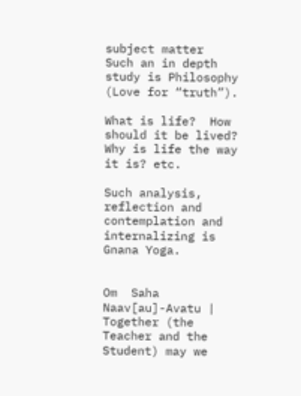subject matter  Such an in depth study is Philosophy (Love for “truth”).

What is life?  How should it be lived? Why is life the way it is? etc.

Such analysis, reflection and contemplation and internalizing is Gnana Yoga.


Om  Saha Naav[au]-Avatu | Together (the Teacher and the Student) may we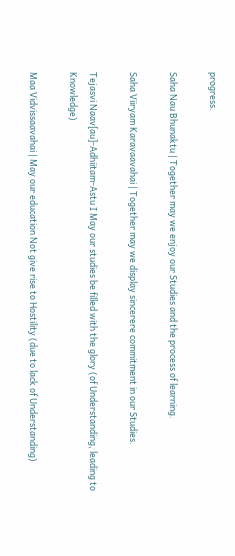progress.

Saha Nau Bhunaktu | Together may we enjoy our Studies and the process of learning.

Saha Viiryam Karavaavahai | Together may we display sincerere commitment in our Studies.

Tejasvi Naav[au]-Adhiitam-Astu I May our studies be filled with the glory (of Understanding, leading to Knowledge)

Maa Vidvissaavahai | May our education Not give rise to Hostility (due to lack of Understanding)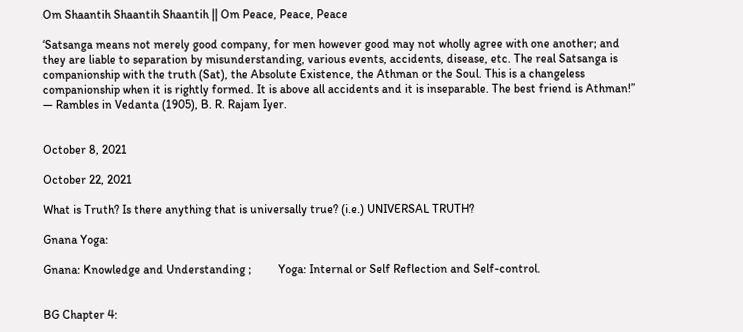Om Shaantih Shaantih Shaantih || Om Peace, Peace, Peace

‘Satsanga means not merely good company, for men however good may not wholly agree with one another; and they are liable to separation by misunderstanding, various events, accidents, disease, etc. The real Satsanga is companionship with the truth (Sat), the Absolute Existence, the Athman or the Soul. This is a changeless companionship when it is rightly formed. It is above all accidents and it is inseparable. The best friend is Athman!”       — Rambles in Vedanta (1905), B. R. Rajam Iyer.


October 8, 2021

October 22, 2021

What is Truth? Is there anything that is universally true? (i.e.) UNIVERSAL TRUTH?

Gnana Yoga:

Gnana: Knowledge and Understanding ;         Yoga: Internal or Self Reflection and Self-control.


BG Chapter 4: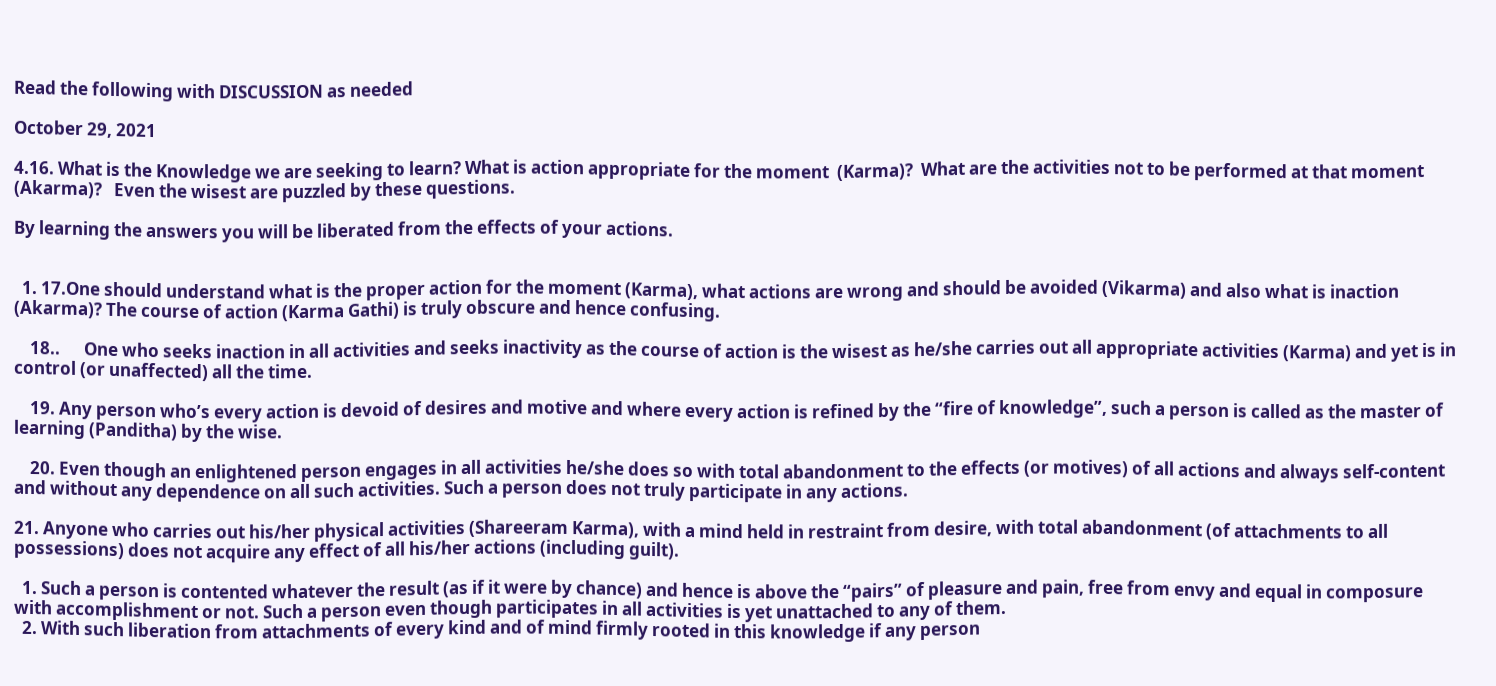Read the following with DISCUSSION as needed

October 29, 2021

4.16. What is the Knowledge we are seeking to learn? What is action appropriate for the moment  (Karma)?  What are the activities not to be performed at that moment (Akarma)?   Even the wisest are puzzled by these questions.

By learning the answers you will be liberated from the effects of your actions.


  1. 17.One should understand what is the proper action for the moment (Karma), what actions are wrong and should be avoided (Vikarma) and also what is inaction (Akarma)? The course of action (Karma Gathi) is truly obscure and hence confusing.

    18..      One who seeks inaction in all activities and seeks inactivity as the course of action is the wisest as he/she carries out all appropriate activities (Karma) and yet is in control (or unaffected) all the time.

    19. Any person who’s every action is devoid of desires and motive and where every action is refined by the “fire of knowledge”, such a person is called as the master of learning (Panditha) by the wise.

    20. Even though an enlightened person engages in all activities he/she does so with total abandonment to the effects (or motives) of all actions and always self-content and without any dependence on all such activities. Such a person does not truly participate in any actions.

21. Anyone who carries out his/her physical activities (Shareeram Karma), with a mind held in restraint from desire, with total abandonment (of attachments to all possessions) does not acquire any effect of all his/her actions (including guilt).

  1. Such a person is contented whatever the result (as if it were by chance) and hence is above the “pairs” of pleasure and pain, free from envy and equal in composure with accomplishment or not. Such a person even though participates in all activities is yet unattached to any of them.
  2. With such liberation from attachments of every kind and of mind firmly rooted in this knowledge if any person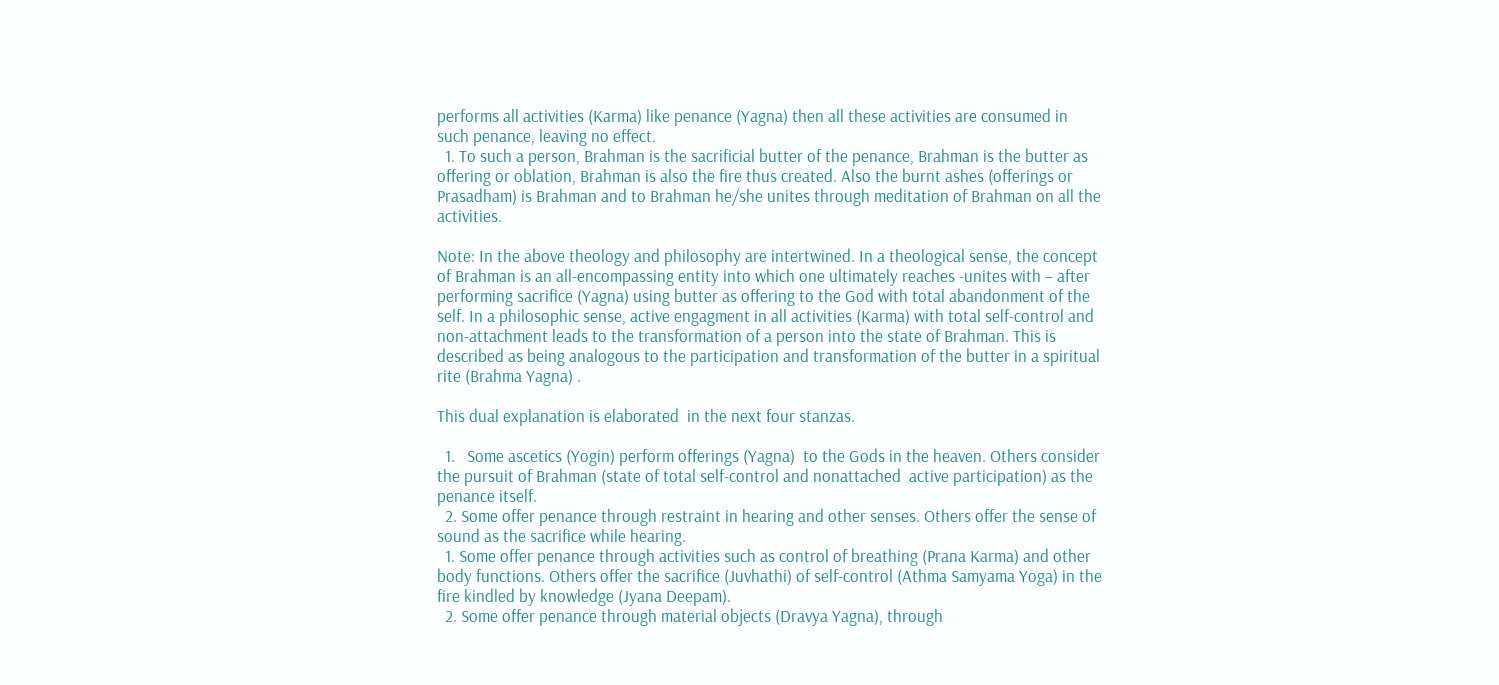performs all activities (Karma) like penance (Yagna) then all these activities are consumed in such penance, leaving no effect.
  1. To such a person, Brahman is the sacrificial butter of the penance, Brahman is the butter as offering or oblation, Brahman is also the fire thus created. Also the burnt ashes (offerings or Prasadham) is Brahman and to Brahman he/she unites through meditation of Brahman on all the activities.

Note: In the above theology and philosophy are intertwined. In a theological sense, the concept of Brahman is an all-encompassing entity into which one ultimately reaches -unites with – after performing sacrifice (Yagna) using butter as offering to the God with total abandonment of the self. In a philosophic sense, active engagment in all activities (Karma) with total self-control and non-attachment leads to the transformation of a person into the state of Brahman. This is described as being analogous to the participation and transformation of the butter in a spiritual rite (Brahma Yagna) .

This dual explanation is elaborated  in the next four stanzas.

  1.   Some ascetics (Yogin) perform offerings (Yagna)  to the Gods in the heaven. Others consider the pursuit of Brahman (state of total self-control and nonattached  active participation) as the penance itself.
  2. Some offer penance through restraint in hearing and other senses. Others offer the sense of sound as the sacrifice while hearing.
  1. Some offer penance through activities such as control of breathing (Prana Karma) and other body functions. Others offer the sacrifice (Juvhathi) of self-control (Athma Samyama Yoga) in the fire kindled by knowledge (Jyana Deepam).
  2. Some offer penance through material objects (Dravya Yagna), through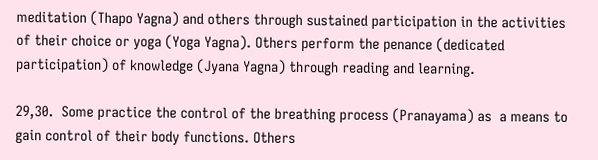meditation (Thapo Yagna) and others through sustained participation in the activities of their choice or yoga (Yoga Yagna). Others perform the penance (dedicated participation) of knowledge (Jyana Yagna) through reading and learning.

29,30.  Some practice the control of the breathing process (Pranayama) as  a means to gain control of their body functions. Others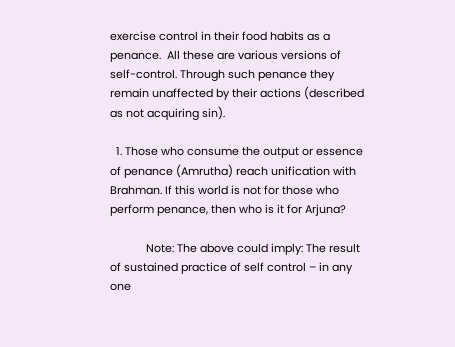exercise control in their food habits as a penance.  All these are various versions of self-control. Through such penance they remain unaffected by their actions (described as not acquiring sin).

  1. Those who consume the output or essence of penance (Amrutha) reach unification with Brahman. If this world is not for those who perform penance, then who is it for Arjuna?

            Note: The above could imply: The result of sustained practice of self control – in any one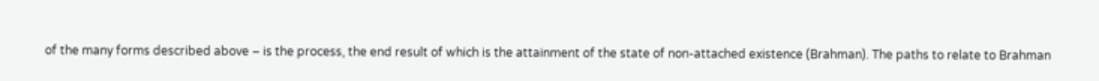of the many forms described above – is the process, the end result of which is the attainment of the state of non-attached existence (Brahman). The paths to relate to Brahman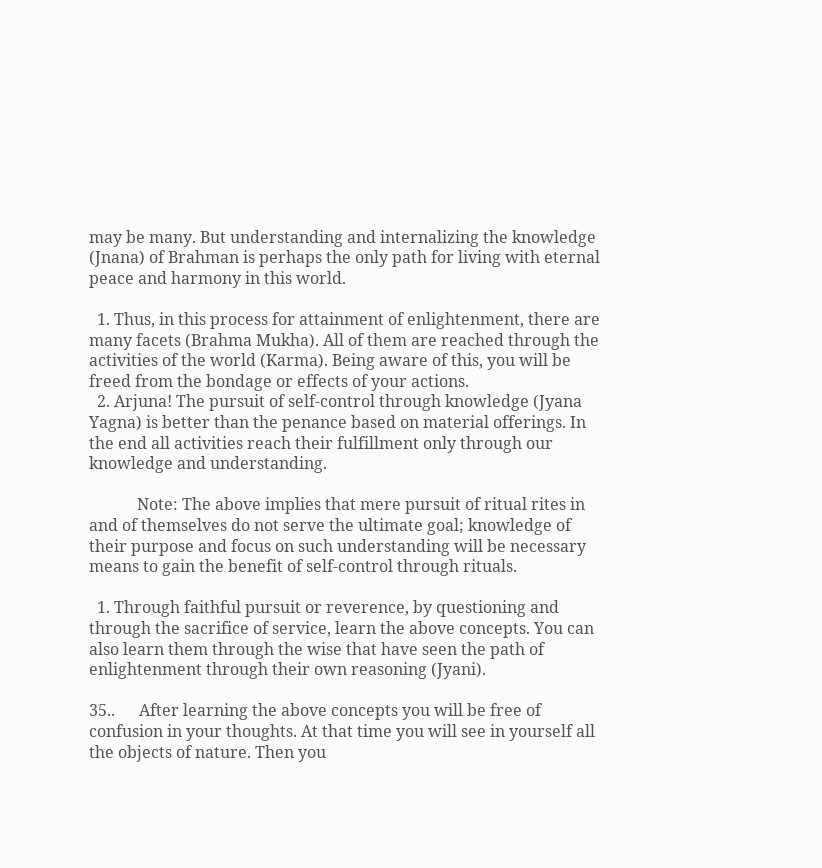may be many. But understanding and internalizing the knowledge (Jnana) of Brahman is perhaps the only path for living with eternal peace and harmony in this world.

  1. Thus, in this process for attainment of enlightenment, there are many facets (Brahma Mukha). All of them are reached through the activities of the world (Karma). Being aware of this, you will be freed from the bondage or effects of your actions.
  2. Arjuna! The pursuit of self-control through knowledge (Jyana Yagna) is better than the penance based on material offerings. In the end all activities reach their fulfillment only through our knowledge and understanding.

            Note: The above implies that mere pursuit of ritual rites in and of themselves do not serve the ultimate goal; knowledge of their purpose and focus on such understanding will be necessary means to gain the benefit of self-control through rituals.

  1. Through faithful pursuit or reverence, by questioning and through the sacrifice of service, learn the above concepts. You can also learn them through the wise that have seen the path of enlightenment through their own reasoning (Jyani).

35..      After learning the above concepts you will be free of confusion in your thoughts. At that time you will see in yourself all the objects of nature. Then you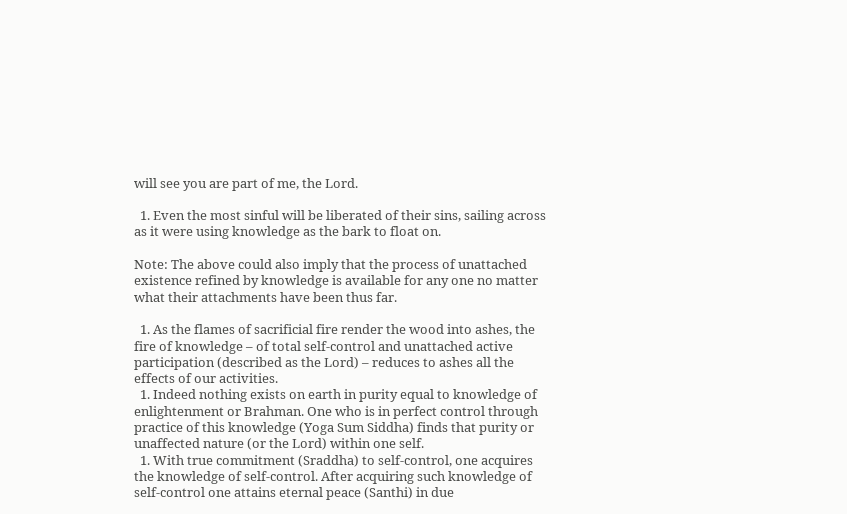will see you are part of me, the Lord.

  1. Even the most sinful will be liberated of their sins, sailing across as it were using knowledge as the bark to float on.

Note: The above could also imply that the process of unattached existence refined by knowledge is available for any one no matter what their attachments have been thus far.

  1. As the flames of sacrificial fire render the wood into ashes, the fire of knowledge – of total self-control and unattached active participation (described as the Lord) – reduces to ashes all the effects of our activities.
  1. Indeed nothing exists on earth in purity equal to knowledge of enlightenment or Brahman. One who is in perfect control through practice of this knowledge (Yoga Sum Siddha) finds that purity or unaffected nature (or the Lord) within one self.
  1. With true commitment (Sraddha) to self-control, one acquires the knowledge of self-control. After acquiring such knowledge of self-control one attains eternal peace (Santhi) in due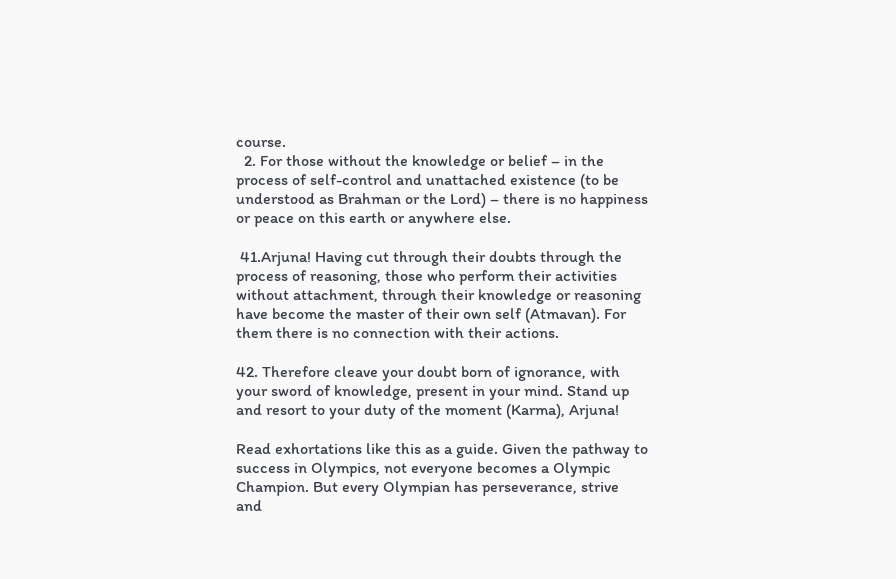course.
  2. For those without the knowledge or belief – in the process of self-control and unattached existence (to be understood as Brahman or the Lord) – there is no happiness or peace on this earth or anywhere else.

 41.Arjuna! Having cut through their doubts through the process of reasoning, those who perform their activities without attachment, through their knowledge or reasoning have become the master of their own self (Atmavan). For them there is no connection with their actions.

42. Therefore cleave your doubt born of ignorance, with your sword of knowledge, present in your mind. Stand up and resort to your duty of the moment (Karma), Arjuna!

Read exhortations like this as a guide. Given the pathway to success in Olympics, not everyone becomes a Olympic Champion. But every Olympian has perseverance, strive and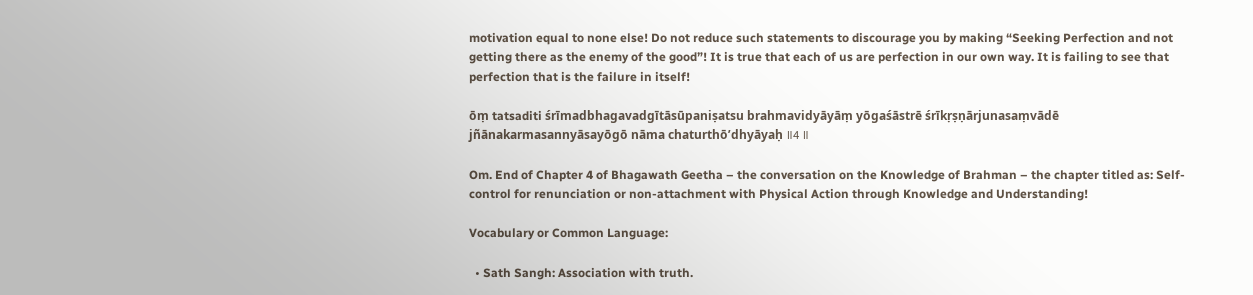motivation equal to none else! Do not reduce such statements to discourage you by making “Seeking Perfection and not getting there as the enemy of the good”! It is true that each of us are perfection in our own way. It is failing to see that perfection that is the failure in itself!

ōṃ tatsaditi śrīmadbhagavadgītāsūpaniṣatsu brahmavidyāyāṃ yōgaśāstrē śrīkṛṣṇārjunasaṃvādē jñānakarmasannyāsayōgō nāma chaturthō’dhyāyaḥ ॥4 ॥

Om. End of Chapter 4 of Bhagawath Geetha – the conversation on the Knowledge of Brahman – the chapter titled as: Self-control for renunciation or non-attachment with Physical Action through Knowledge and Understanding!

Vocabulary or Common Language:

  • Sath Sangh: Association with truth.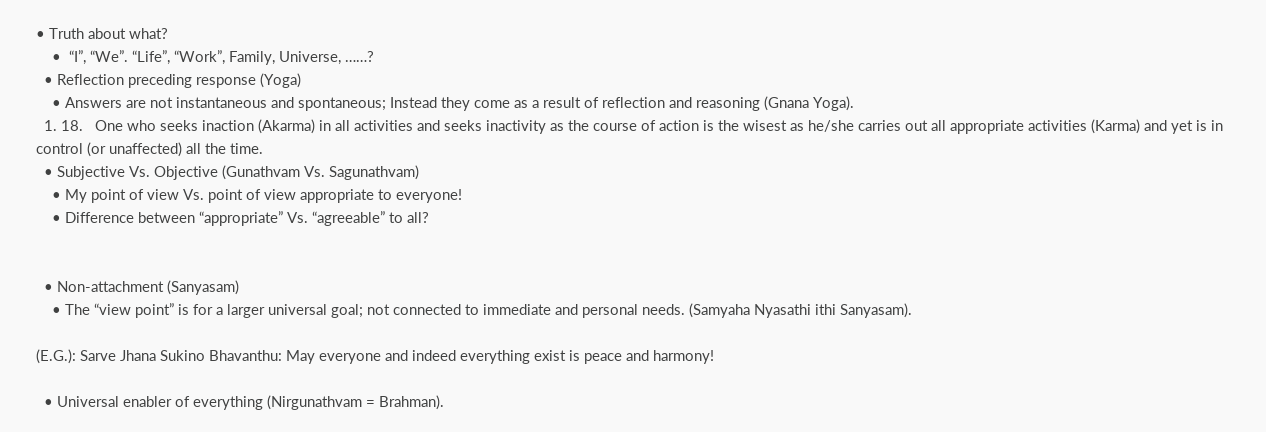• Truth about what?
    •  “I”, “We”. “Life”, “Work”, Family, Universe, ……?
  • Reflection preceding response (Yoga)
    • Answers are not instantaneous and spontaneous; Instead they come as a result of reflection and reasoning (Gnana Yoga).
  1. 18.   One who seeks inaction (Akarma) in all activities and seeks inactivity as the course of action is the wisest as he/she carries out all appropriate activities (Karma) and yet is in control (or unaffected) all the time.
  • Subjective Vs. Objective (Gunathvam Vs. Sagunathvam)
    • My point of view Vs. point of view appropriate to everyone!
    • Difference between “appropriate” Vs. “agreeable” to all?


  • Non-attachment (Sanyasam)
    • The “view point” is for a larger universal goal; not connected to immediate and personal needs. (Samyaha Nyasathi ithi Sanyasam).

(E.G.): Sarve Jhana Sukino Bhavanthu: May everyone and indeed everything exist is peace and harmony!

  • Universal enabler of everything (Nirgunathvam = Brahman).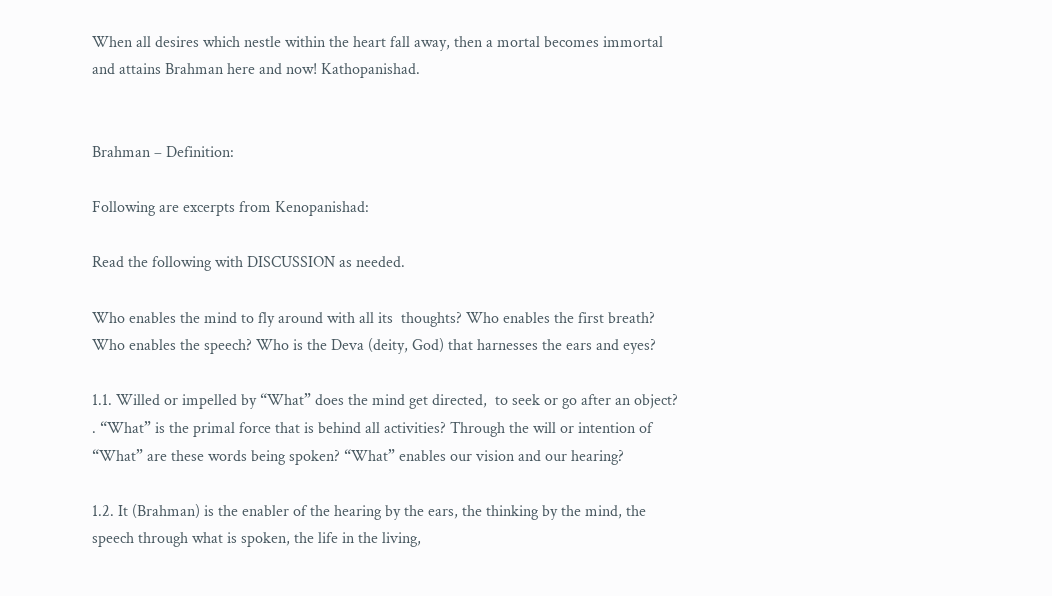When all desires which nestle within the heart fall away, then a mortal becomes immortal and attains Brahman here and now! Kathopanishad.


Brahman – Definition:

Following are excerpts from Kenopanishad:

Read the following with DISCUSSION as needed.

Who enables the mind to fly around with all its  thoughts? Who enables the first breath? Who enables the speech? Who is the Deva (deity, God) that harnesses the ears and eyes?

1.1. Willed or impelled by “What” does the mind get directed,  to seek or go after an object?  . “What” is the primal force that is behind all activities? Through the will or intention of “What” are these words being spoken? “What” enables our vision and our hearing?

1.2. It (Brahman) is the enabler of the hearing by the ears, the thinking by the mind, the speech through what is spoken, the life in the living,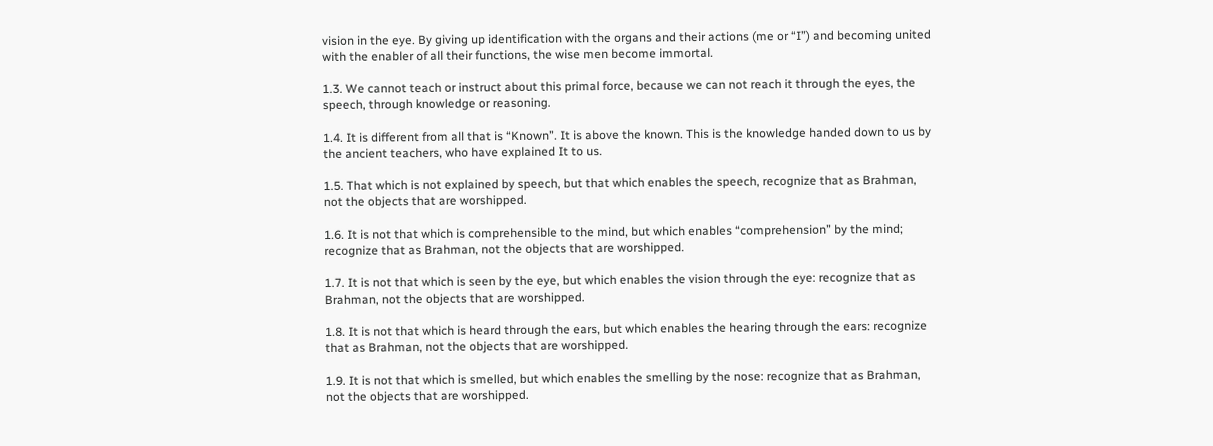vision in the eye. By giving up identification with the organs and their actions (me or “I”) and becoming united with the enabler of all their functions, the wise men become immortal.

1.3. We cannot teach or instruct about this primal force, because we can not reach it through the eyes, the speech, through knowledge or reasoning.

1.4. It is different from all that is “Known”. It is above the known. This is the knowledge handed down to us by the ancient teachers, who have explained It to us.

1.5. That which is not explained by speech, but that which enables the speech, recognize that as Brahman, not the objects that are worshipped.

1.6. It is not that which is comprehensible to the mind, but which enables “comprehension” by the mind; recognize that as Brahman, not the objects that are worshipped.

1.7. It is not that which is seen by the eye, but which enables the vision through the eye: recognize that as Brahman, not the objects that are worshipped.

1.8. It is not that which is heard through the ears, but which enables the hearing through the ears: recognize that as Brahman, not the objects that are worshipped.

1.9. It is not that which is smelled, but which enables the smelling by the nose: recognize that as Brahman, not the objects that are worshipped.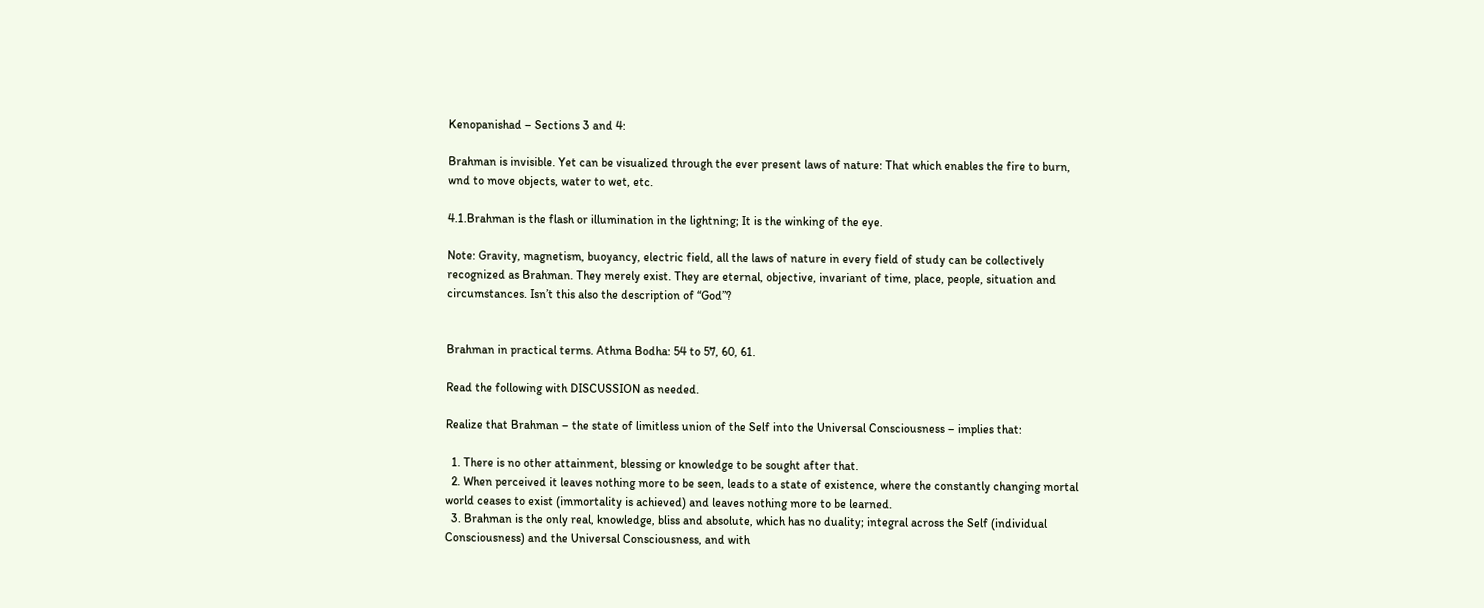Kenopanishad – Sections 3 and 4:

Brahman is invisible. Yet can be visualized through the ever present laws of nature: That which enables the fire to burn, wnd to move objects, water to wet, etc.

4.1.Brahman is the flash or illumination in the lightning; It is the winking of the eye.

Note: Gravity, magnetism, buoyancy, electric field, all the laws of nature in every field of study can be collectively recognized as Brahman. They merely exist. They are eternal, objective, invariant of time, place, people, situation and circumstances. Isn’t this also the description of “God”?


Brahman in practical terms. Athma Bodha: 54 to 57, 60, 61.

Read the following with DISCUSSION as needed.

Realize that Brahman – the state of limitless union of the Self into the Universal Consciousness – implies that:

  1. There is no other attainment, blessing or knowledge to be sought after that.
  2. When perceived it leaves nothing more to be seen, leads to a state of existence, where the constantly changing mortal world ceases to exist (immortality is achieved) and leaves nothing more to be learned.
  3. Brahman is the only real, knowledge, bliss and absolute, which has no duality; integral across the Self (individual Consciousness) and the Universal Consciousness, and with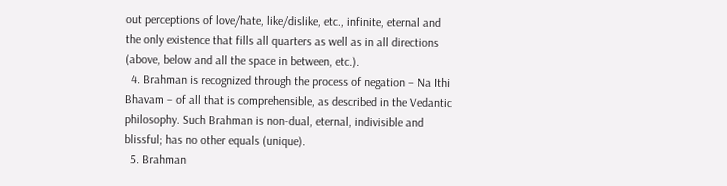out perceptions of love/hate, like/dislike, etc., infinite, eternal and the only existence that fills all quarters as well as in all directions (above, below and all the space in between, etc.).
  4. Brahman is recognized through the process of negation – Na Ithi Bhavam – of all that is comprehensible, as described in the Vedantic philosophy. Such Brahman is non-dual, eternal, indivisible and blissful; has no other equals (unique).
  5. Brahman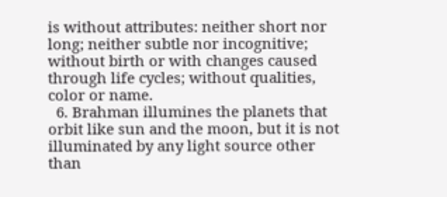is without attributes: neither short nor long; neither subtle nor incognitive; without birth or with changes caused through life cycles; without qualities, color or name.
  6. Brahman illumines the planets that orbit like sun and the moon, but it is not illuminated by any light source other than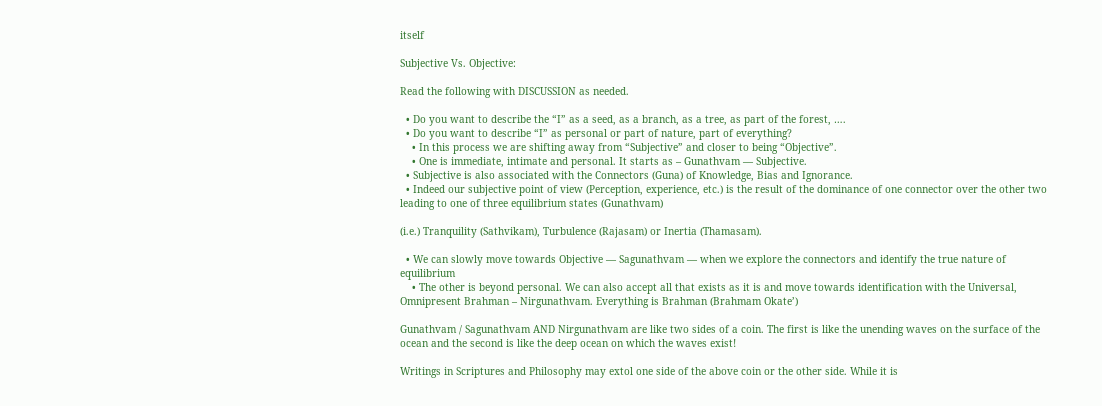itself

Subjective Vs. Objective:

Read the following with DISCUSSION as needed.

  • Do you want to describe the “I” as a seed, as a branch, as a tree, as part of the forest, ….
  • Do you want to describe “I” as personal or part of nature, part of everything?
    • In this process we are shifting away from “Subjective” and closer to being “Objective”.
    • One is immediate, intimate and personal. It starts as – Gunathvam — Subjective.
  • Subjective is also associated with the Connectors (Guna) of Knowledge, Bias and Ignorance.
  • Indeed our subjective point of view (Perception, experience, etc.) is the result of the dominance of one connector over the other two leading to one of three equilibrium states (Gunathvam)

(i.e.) Tranquility (Sathvikam), Turbulence (Rajasam) or Inertia (Thamasam).

  • We can slowly move towards Objective — Sagunathvam — when we explore the connectors and identify the true nature of equilibrium
    • The other is beyond personal. We can also accept all that exists as it is and move towards identification with the Universal, Omnipresent Brahman – Nirgunathvam. Everything is Brahman (Brahmam Okate’)

Gunathvam / Sagunathvam AND Nirgunathvam are like two sides of a coin. The first is like the unending waves on the surface of the ocean and the second is like the deep ocean on which the waves exist!

Writings in Scriptures and Philosophy may extol one side of the above coin or the other side. While it is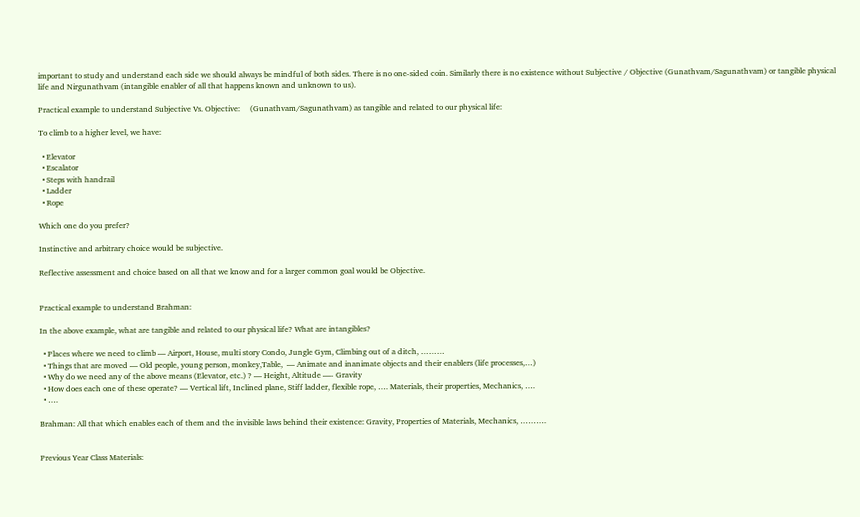important to study and understand each side we should always be mindful of both sides. There is no one-sided coin. Similarly there is no existence without Subjective / Objective (Gunathvam/Sagunathvam) or tangible physical life and Nirgunathvam (intangible enabler of all that happens known and unknown to us).

Practical example to understand Subjective Vs. Objective:     (Gunathvam/Sagunathvam) as tangible and related to our physical life:

To climb to a higher level, we have:

  • Elevator
  • Escalator
  • Steps with handrail
  • Ladder
  • Rope

Which one do you prefer?

Instinctive and arbitrary choice would be subjective.

Reflective assessment and choice based on all that we know and for a larger common goal would be Objective.


Practical example to understand Brahman:

In the above example, what are tangible and related to our physical life? What are intangibles?

  • Places where we need to climb — Airport, House, multi story Condo, Jungle Gym, Climbing out of a ditch, ………
  • Things that are moved — Old people, young person, monkey,Table,  — Animate and inanimate objects and their enablers (life processes,…)
  • Why do we need any of the above means (Elevator, etc.) ? — Height, Altitude —- Gravity
  • How does each one of these operate? — Vertical lift, Inclined plane, Stiff ladder, flexible rope, …. Materials, their properties, Mechanics, ….
  • ….

Brahman: All that which enables each of them and the invisible laws behind their existence: Gravity, Properties of Materials, Mechanics, ……….


Previous Year Class Materials: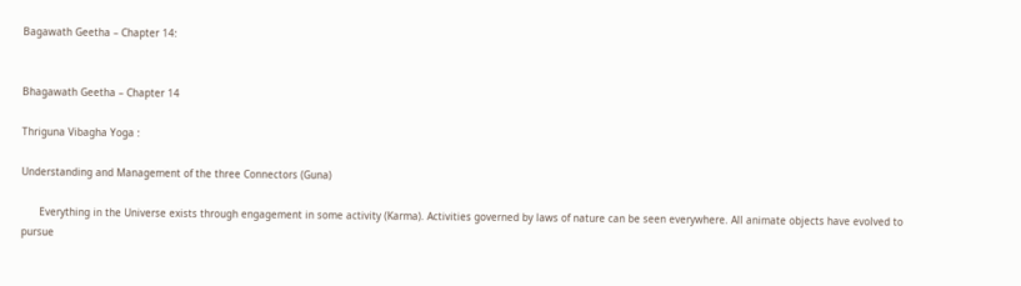Bagawath Geetha – Chapter 14:


Bhagawath Geetha – Chapter 14

Thriguna Vibagha Yoga :

Understanding and Management of the three Connectors (Guna)

      Everything in the Universe exists through engagement in some activity (Karma). Activities governed by laws of nature can be seen everywhere. All animate objects have evolved to pursue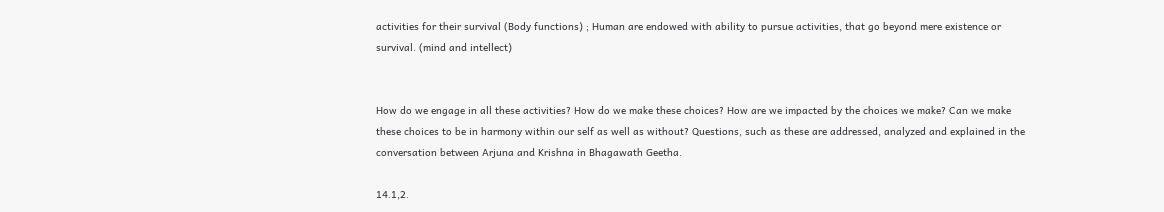activities for their survival (Body functions) ; Human are endowed with ability to pursue activities, that go beyond mere existence or survival. (mind and intellect)


How do we engage in all these activities? How do we make these choices? How are we impacted by the choices we make? Can we make these choices to be in harmony within our self as well as without? Questions, such as these are addressed, analyzed and explained in the conversation between Arjuna and Krishna in Bhagawath Geetha.

14.1,2.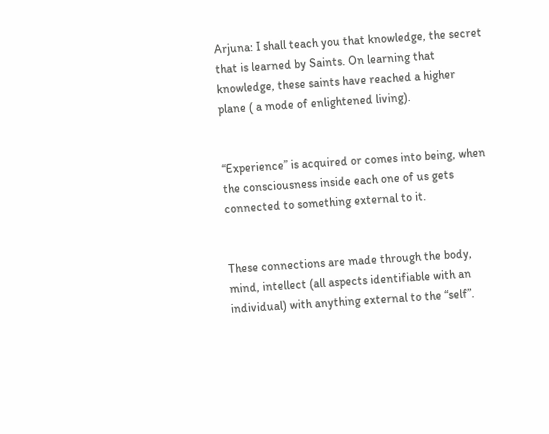Arjuna: I shall teach you that knowledge, the secret that is learned by Saints. On learning that knowledge, these saints have reached a higher plane ( a mode of enlightened living).


“Experience” is acquired or comes into being, when the consciousness inside each one of us gets connected to something external to it.


These connections are made through the body, mind, intellect (all aspects identifiable with an individual) with anything external to the “self”.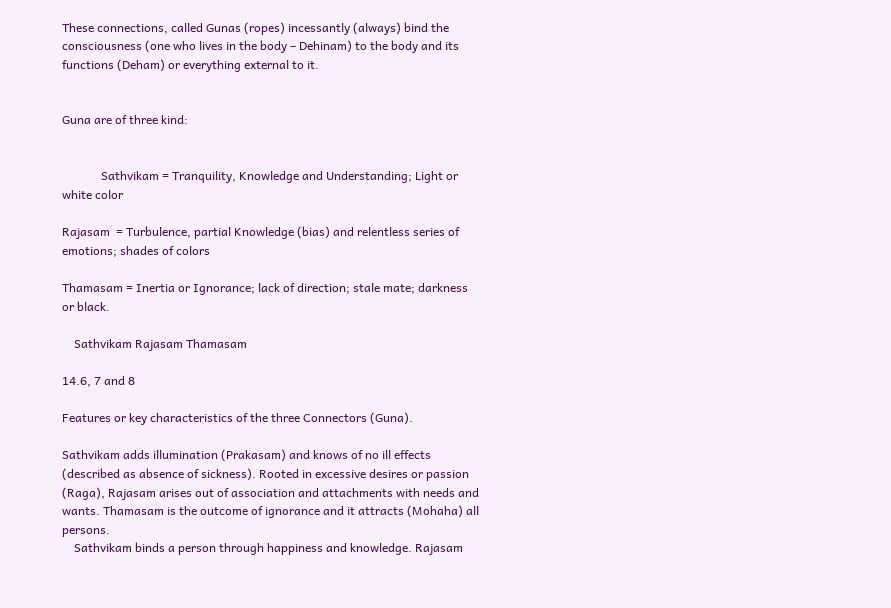These connections, called Gunas (ropes) incessantly (always) bind the consciousness (one who lives in the body – Dehinam) to the body and its functions (Deham) or everything external to it.


Guna are of three kind:


             Sathvikam = Tranquility, Knowledge and Understanding; Light or white color

Rajasam  = Turbulence, partial Knowledge (bias) and relentless series of emotions; shades of colors

Thamasam = Inertia or Ignorance; lack of direction; stale mate; darkness or black.

    Sathvikam Rajasam Thamasam

14.6, 7 and 8

Features or key characteristics of the three Connectors (Guna).

Sathvikam adds illumination (Prakasam) and knows of no ill effects (described as absence of sickness). Rooted in excessive desires or passion (Raga), Rajasam arises out of association and attachments with needs and wants. Thamasam is the outcome of ignorance and it attracts (Mohaha) all persons.
    Sathvikam binds a person through happiness and knowledge. Rajasam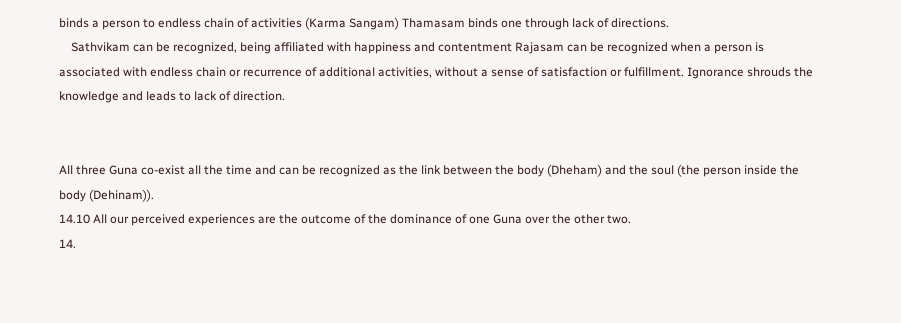binds a person to endless chain of activities (Karma Sangam) Thamasam binds one through lack of directions.
    Sathvikam can be recognized, being affiliated with happiness and contentment Rajasam can be recognized when a person is associated with endless chain or recurrence of additional activities, without a sense of satisfaction or fulfillment. Ignorance shrouds the knowledge and leads to lack of direction.


All three Guna co-exist all the time and can be recognized as the link between the body (Dheham) and the soul (the person inside the body (Dehinam)).
14.10 All our perceived experiences are the outcome of the dominance of one Guna over the other two.
14.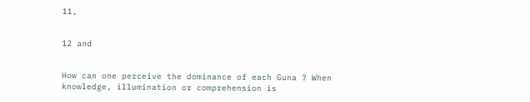11,


12 and


How can one perceive the dominance of each Guna ? When knowledge, illumination or comprehension is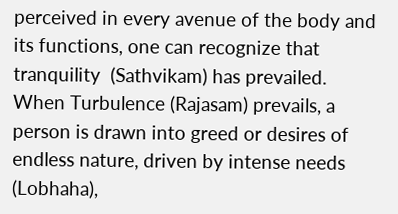perceived in every avenue of the body and its functions, one can recognize that tranquility  (Sathvikam) has prevailed. When Turbulence (Rajasam) prevails, a person is drawn into greed or desires of endless nature, driven by intense needs (Lobhaha),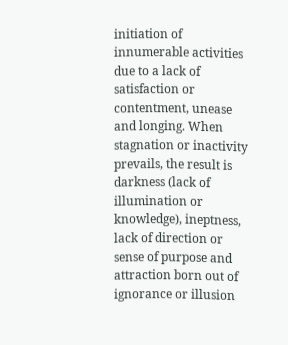initiation of innumerable activities due to a lack of satisfaction or contentment, unease and longing. When stagnation or inactivity prevails, the result is darkness (lack of illumination or knowledge), ineptness, lack of direction or sense of purpose and attraction born out of ignorance or illusion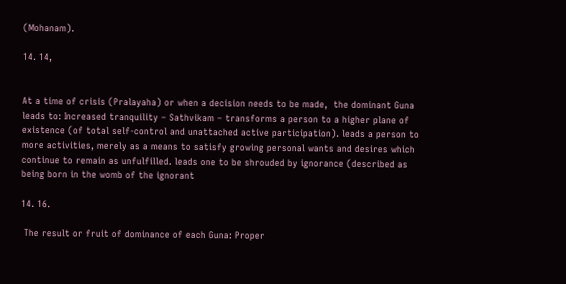(Mohanam).

14. 14,


At a time of crisis (Pralayaha) or when a decision needs to be made,  the dominant Guna leads to: Increased tranquility – Sathvikam – transforms a person to a higher plane of existence (of total self-control and unattached active participation). leads a person to more activities, merely as a means to satisfy growing personal wants and desires which continue to remain as unfulfilled. leads one to be shrouded by ignorance (described as being born in the womb of the ignorant

14. 16.

 The result or fruit of dominance of each Guna: Proper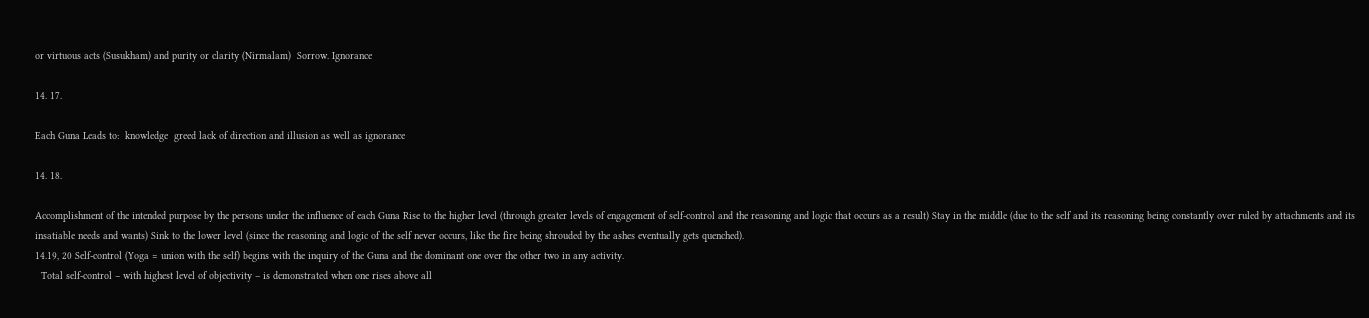or virtuous acts (Susukham) and purity or clarity (Nirmalam)  Sorrow. Ignorance

14. 17.

Each Guna Leads to:  knowledge  greed lack of direction and illusion as well as ignorance

14. 18.

Accomplishment of the intended purpose by the persons under the influence of each Guna Rise to the higher level (through greater levels of engagement of self-control and the reasoning and logic that occurs as a result) Stay in the middle (due to the self and its reasoning being constantly over ruled by attachments and its insatiable needs and wants) Sink to the lower level (since the reasoning and logic of the self never occurs, like the fire being shrouded by the ashes eventually gets quenched).
14.19, 20 Self-control (Yoga = union with the self) begins with the inquiry of the Guna and the dominant one over the other two in any activity.
  Total self-control – with highest level of objectivity – is demonstrated when one rises above all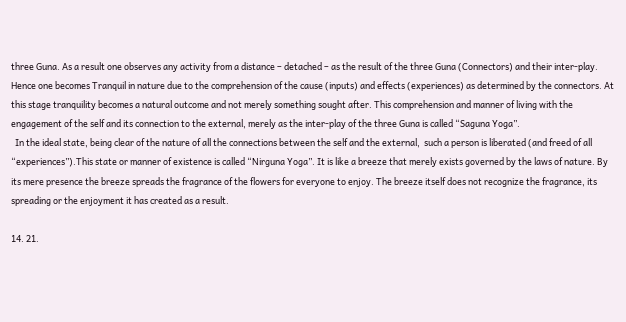three Guna. As a result one observes any activity from a distance – detached – as the result of the three Guna (Connectors) and their inter-play. Hence one becomes Tranquil in nature due to the comprehension of the cause (inputs) and effects (experiences) as determined by the connectors. At this stage tranquility becomes a natural outcome and not merely something sought after. This comprehension and manner of living with the engagement of the self and its connection to the external, merely as the inter-play of the three Guna is called “Saguna Yoga”.
  In the ideal state, being clear of the nature of all the connections between the self and the external,  such a person is liberated (and freed of all “experiences”).This state or manner of existence is called “Nirguna Yoga”. It is like a breeze that merely exists governed by the laws of nature. By its mere presence the breeze spreads the fragrance of the flowers for everyone to enjoy. The breeze itself does not recognize the fragrance, its spreading or the enjoyment it has created as a result.

14. 21.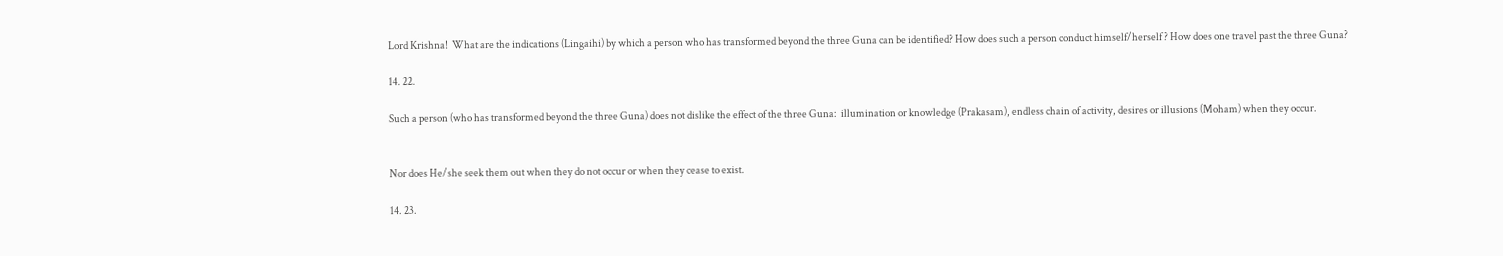Lord Krishna!  What are the indications (Lingaihi) by which a person who has transformed beyond the three Guna can be identified? How does such a person conduct himself/herself ? How does one travel past the three Guna?

14. 22.

Such a person (who has transformed beyond the three Guna) does not dislike the effect of the three Guna:  illumination or knowledge (Prakasam), endless chain of activity, desires or illusions (Moham) when they occur.


Nor does He/she seek them out when they do not occur or when they cease to exist.

14. 23.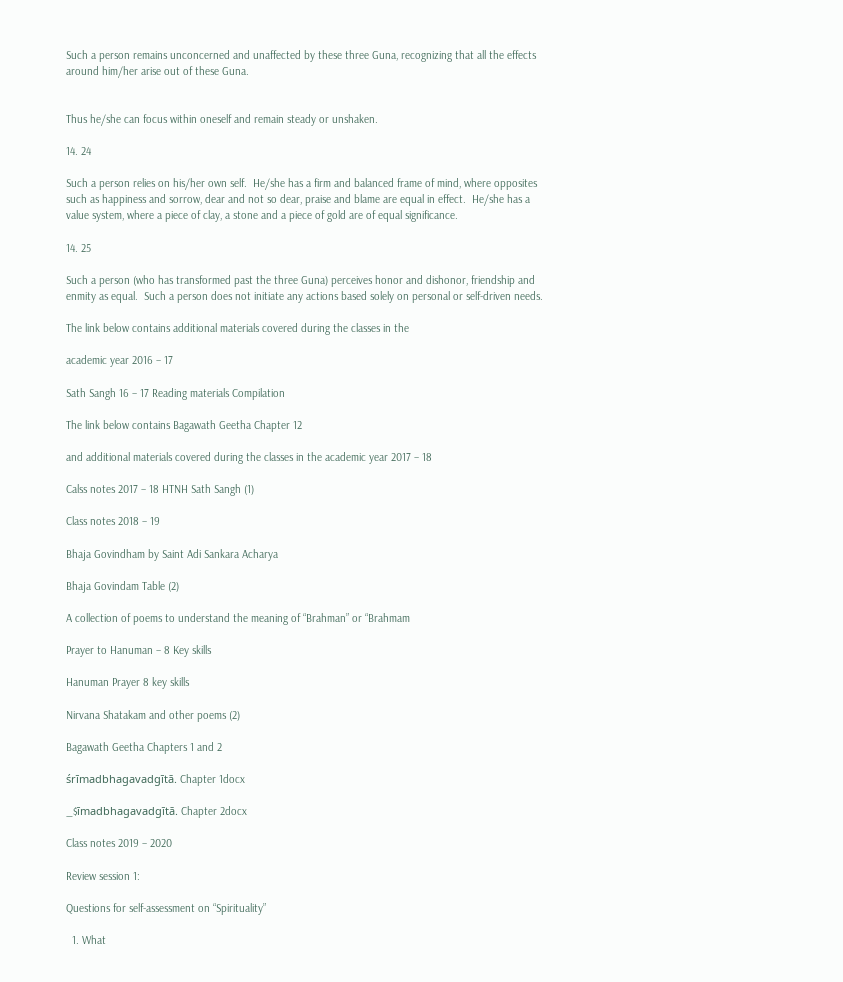Such a person remains unconcerned and unaffected by these three Guna, recognizing that all the effects around him/her arise out of these Guna.


Thus he/she can focus within oneself and remain steady or unshaken.

14. 24

Such a person relies on his/her own self.  He/she has a firm and balanced frame of mind, where opposites such as happiness and sorrow, dear and not so dear, praise and blame are equal in effect.  He/she has a value system, where a piece of clay, a stone and a piece of gold are of equal significance.

14. 25

Such a person (who has transformed past the three Guna) perceives honor and dishonor, friendship and enmity as equal.  Such a person does not initiate any actions based solely on personal or self-driven needs.

The link below contains additional materials covered during the classes in the

academic year 2016 – 17

Sath Sangh 16 – 17 Reading materials Compilation

The link below contains Bagawath Geetha Chapter 12

and additional materials covered during the classes in the academic year 2017 – 18

Calss notes 2017 – 18 HTNH Sath Sangh (1)

Class notes 2018 – 19

Bhaja Govindham by Saint Adi Sankara Acharya

Bhaja Govindam Table (2)

A collection of poems to understand the meaning of “Brahman” or “Brahmam

Prayer to Hanuman – 8 Key skills

Hanuman Prayer 8 key skills

Nirvana Shatakam and other poems (2)

Bagawath Geetha Chapters 1 and 2

śrīmadbhagavadgītā. Chapter 1docx

_$īmadbhagavadgītā. Chapter 2docx

Class notes 2019 – 2020

Review session 1:

Questions for self-assessment on “Spirituality”

  1. What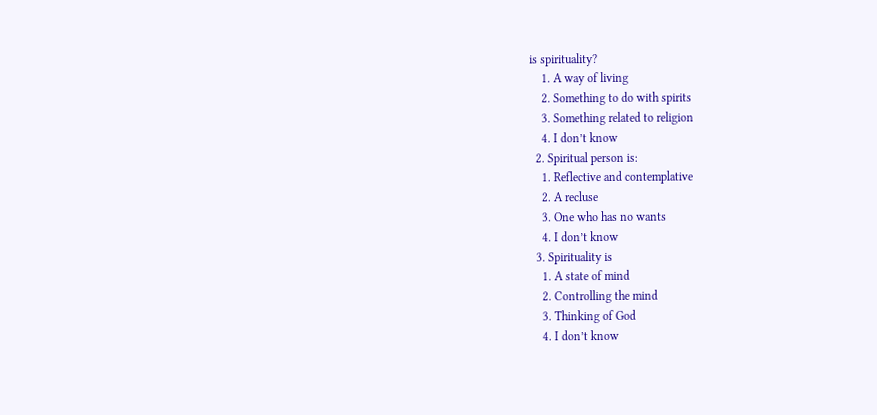is spirituality?
    1. A way of living
    2. Something to do with spirits
    3. Something related to religion
    4. I don’t know
  2. Spiritual person is:
    1. Reflective and contemplative
    2. A recluse
    3. One who has no wants
    4. I don’t know
  3. Spirituality is
    1. A state of mind
    2. Controlling the mind
    3. Thinking of God
    4. I don’t know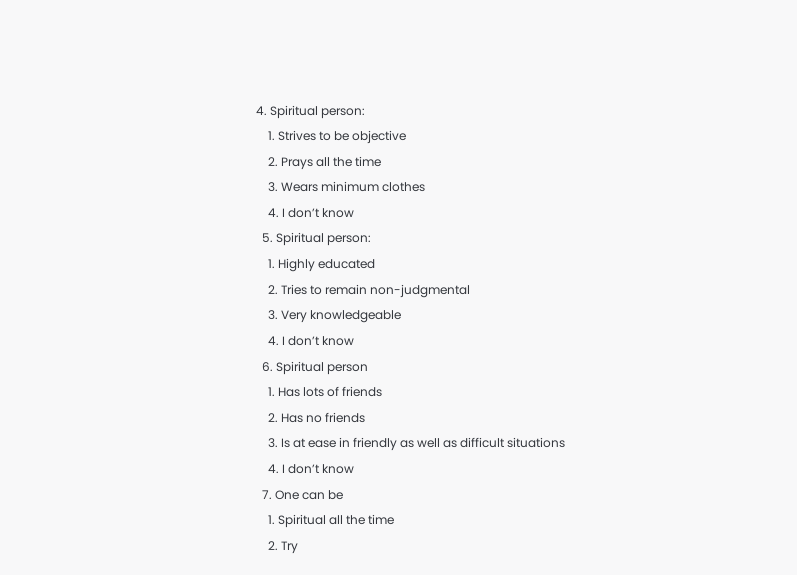4. Spiritual person:
    1. Strives to be objective
    2. Prays all the time
    3. Wears minimum clothes
    4. I don’t know
  5. Spiritual person:
    1. Highly educated
    2. Tries to remain non-judgmental
    3. Very knowledgeable
    4. I don’t know
  6. Spiritual person
    1. Has lots of friends
    2. Has no friends
    3. Is at ease in friendly as well as difficult situations
    4. I don’t know
  7. One can be
    1. Spiritual all the time
    2. Try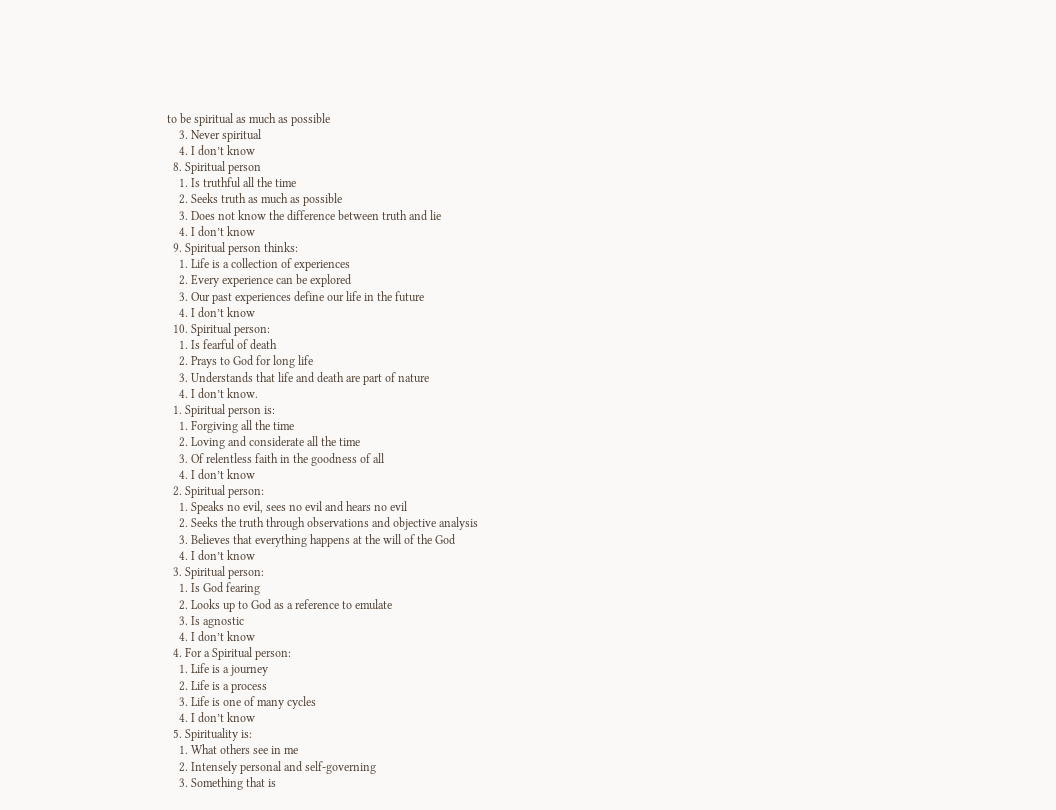to be spiritual as much as possible
    3. Never spiritual
    4. I don’t know
  8. Spiritual person
    1. Is truthful all the time
    2. Seeks truth as much as possible
    3. Does not know the difference between truth and lie
    4. I don’t know
  9. Spiritual person thinks:
    1. Life is a collection of experiences
    2. Every experience can be explored
    3. Our past experiences define our life in the future
    4. I don’t know
  10. Spiritual person:
    1. Is fearful of death
    2. Prays to God for long life
    3. Understands that life and death are part of nature
    4. I don’t know.
  1. Spiritual person is:
    1. Forgiving all the time
    2. Loving and considerate all the time
    3. Of relentless faith in the goodness of all
    4. I don’t know
  2. Spiritual person:
    1. Speaks no evil, sees no evil and hears no evil
    2. Seeks the truth through observations and objective analysis
    3. Believes that everything happens at the will of the God
    4. I don’t know
  3. Spiritual person:
    1. Is God fearing
    2. Looks up to God as a reference to emulate
    3. Is agnostic
    4. I don’t know
  4. For a Spiritual person:
    1. Life is a journey
    2. Life is a process
    3. Life is one of many cycles
    4. I don’t know
  5. Spirituality is:
    1. What others see in me
    2. Intensely personal and self-governing
    3. Something that is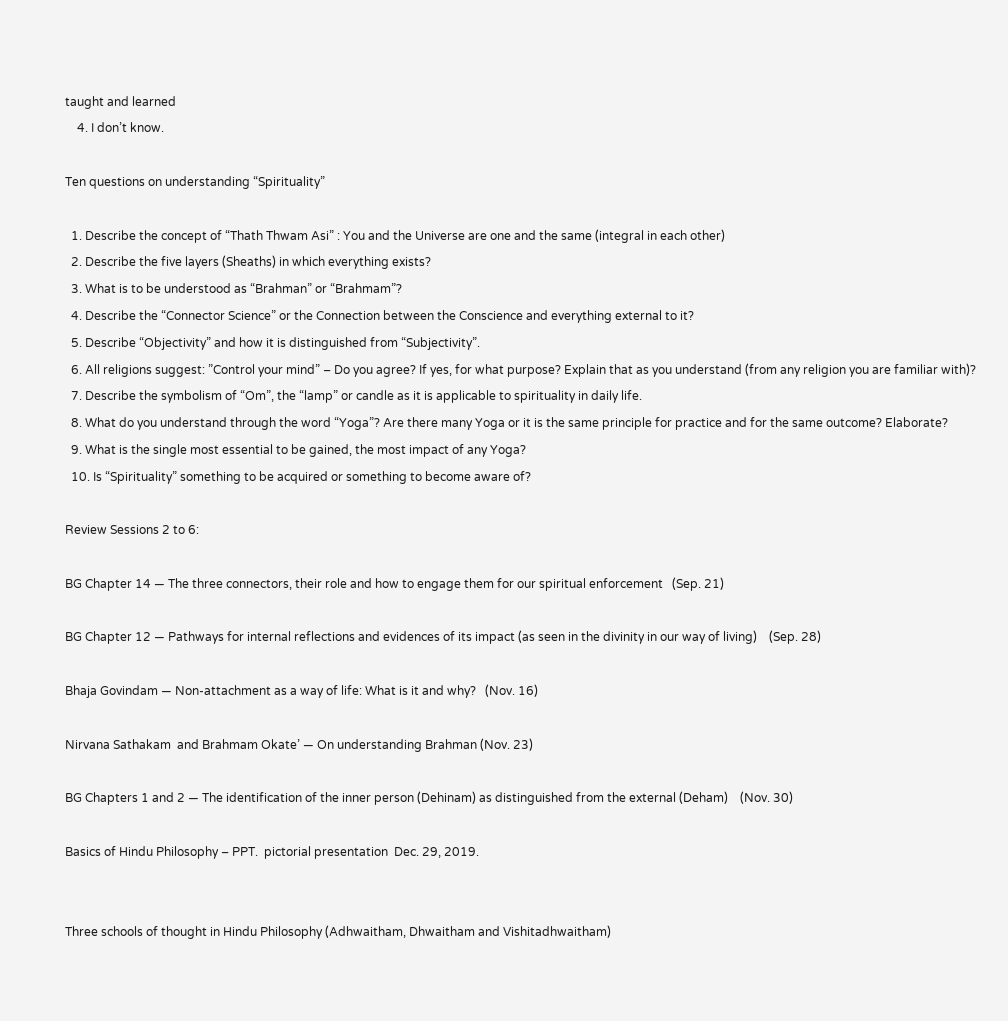taught and learned
    4. I don’t know.

Ten questions on understanding “Spirituality”

  1. Describe the concept of “Thath Thwam Asi” : You and the Universe are one and the same (integral in each other)
  2. Describe the five layers (Sheaths) in which everything exists?
  3. What is to be understood as “Brahman” or “Brahmam”?
  4. Describe the “Connector Science” or the Connection between the Conscience and everything external to it?
  5. Describe “Objectivity” and how it is distinguished from “Subjectivity”.
  6. All religions suggest: ”Control your mind” – Do you agree? If yes, for what purpose? Explain that as you understand (from any religion you are familiar with)?
  7. Describe the symbolism of “Om”, the “lamp” or candle as it is applicable to spirituality in daily life.
  8. What do you understand through the word “Yoga”? Are there many Yoga or it is the same principle for practice and for the same outcome? Elaborate?
  9. What is the single most essential to be gained, the most impact of any Yoga?
  10. Is “Spirituality” something to be acquired or something to become aware of?

Review Sessions 2 to 6:

BG Chapter 14 — The three connectors, their role and how to engage them for our spiritual enforcement   (Sep. 21)

BG Chapter 12 — Pathways for internal reflections and evidences of its impact (as seen in the divinity in our way of living)    (Sep. 28)

Bhaja Govindam — Non-attachment as a way of life: What is it and why?   (Nov. 16)

Nirvana Sathakam  and Brahmam Okate’ — On understanding Brahman (Nov. 23)

BG Chapters 1 and 2 — The identification of the inner person (Dehinam) as distinguished from the external (Deham)    (Nov. 30)

Basics of Hindu Philosophy – PPT.  pictorial presentation  Dec. 29, 2019.


Three schools of thought in Hindu Philosophy (Adhwaitham, Dhwaitham and Vishitadhwaitham)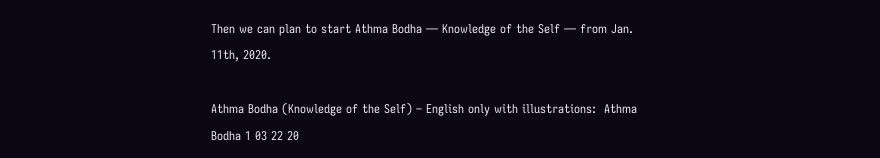Then we can plan to start Athma Bodha — Knowledge of the Self — from Jan. 11th, 2020.

Athma Bodha (Knowledge of the Self) – English only with illustrations:  Athma Bodha 1 03 22 20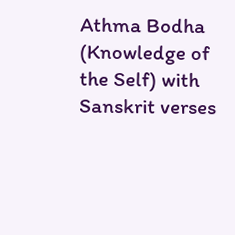Athma Bodha (Knowledge of the Self) with Sanskrit verses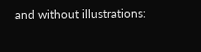and without illustrations: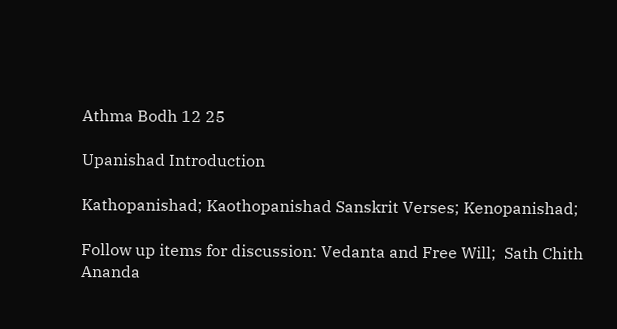Athma Bodh 12 25

Upanishad Introduction

Kathopanishad; Kaothopanishad Sanskrit Verses; Kenopanishad;

Follow up items for discussion: Vedanta and Free Will;  Sath Chith Ananda